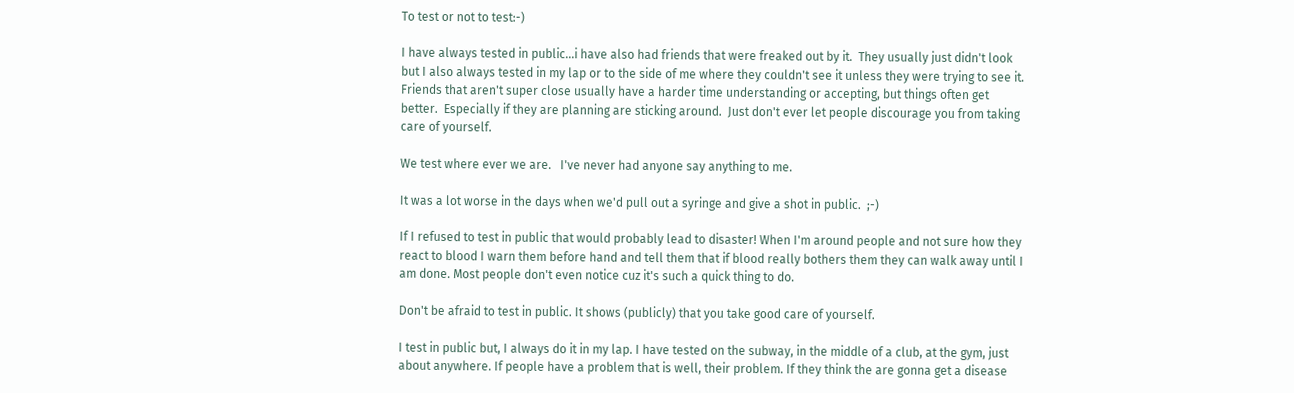To test or not to test:-)

I have always tested in public...i have also had friends that were freaked out by it.  They usually just didn't look but I also always tested in my lap or to the side of me where they couldn't see it unless they were trying to see it.  Friends that aren't super close usually have a harder time understanding or accepting, but things often get better.  Especially if they are planning are sticking around.  Just don't ever let people discourage you from taking care of yourself.

We test where ever we are.   I've never had anyone say anything to me.

It was a lot worse in the days when we'd pull out a syringe and give a shot in public.  ;-)

If I refused to test in public that would probably lead to disaster! When I'm around people and not sure how they react to blood I warn them before hand and tell them that if blood really bothers them they can walk away until I am done. Most people don't even notice cuz it's such a quick thing to do.

Don't be afraid to test in public. It shows (publicly) that you take good care of yourself.

I test in public but, I always do it in my lap. I have tested on the subway, in the middle of a club, at the gym, just about anywhere. If people have a problem that is well, their problem. If they think the are gonna get a disease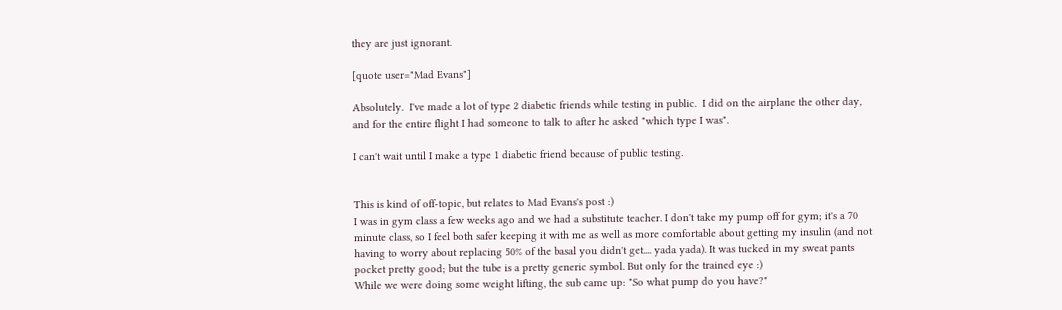they are just ignorant.

[quote user="Mad Evans"]

Absolutely.  I've made a lot of type 2 diabetic friends while testing in public.  I did on the airplane the other day, and for the entire flight I had someone to talk to after he asked "which type I was".

I can't wait until I make a type 1 diabetic friend because of public testing.


This is kind of off-topic, but relates to Mad Evans's post :)
I was in gym class a few weeks ago and we had a substitute teacher. I don't take my pump off for gym; it's a 70 minute class, so I feel both safer keeping it with me as well as more comfortable about getting my insulin (and not having to worry about replacing 50% of the basal you didn't get.... yada yada). It was tucked in my sweat pants pocket pretty good; but the tube is a pretty generic symbol. But only for the trained eye :)
While we were doing some weight lifting, the sub came up: "So what pump do you have?"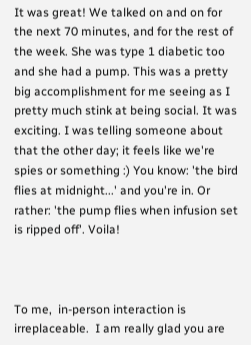It was great! We talked on and on for the next 70 minutes, and for the rest of the week. She was type 1 diabetic too and she had a pump. This was a pretty big accomplishment for me seeing as I pretty much stink at being social. It was exciting. I was telling someone about that the other day; it feels like we're spies or something :) You know: 'the bird flies at midnight...' and you're in. Or rather: 'the pump flies when infusion set is ripped off'. Voila!



To me,  in-person interaction is irreplaceable.  I am really glad you are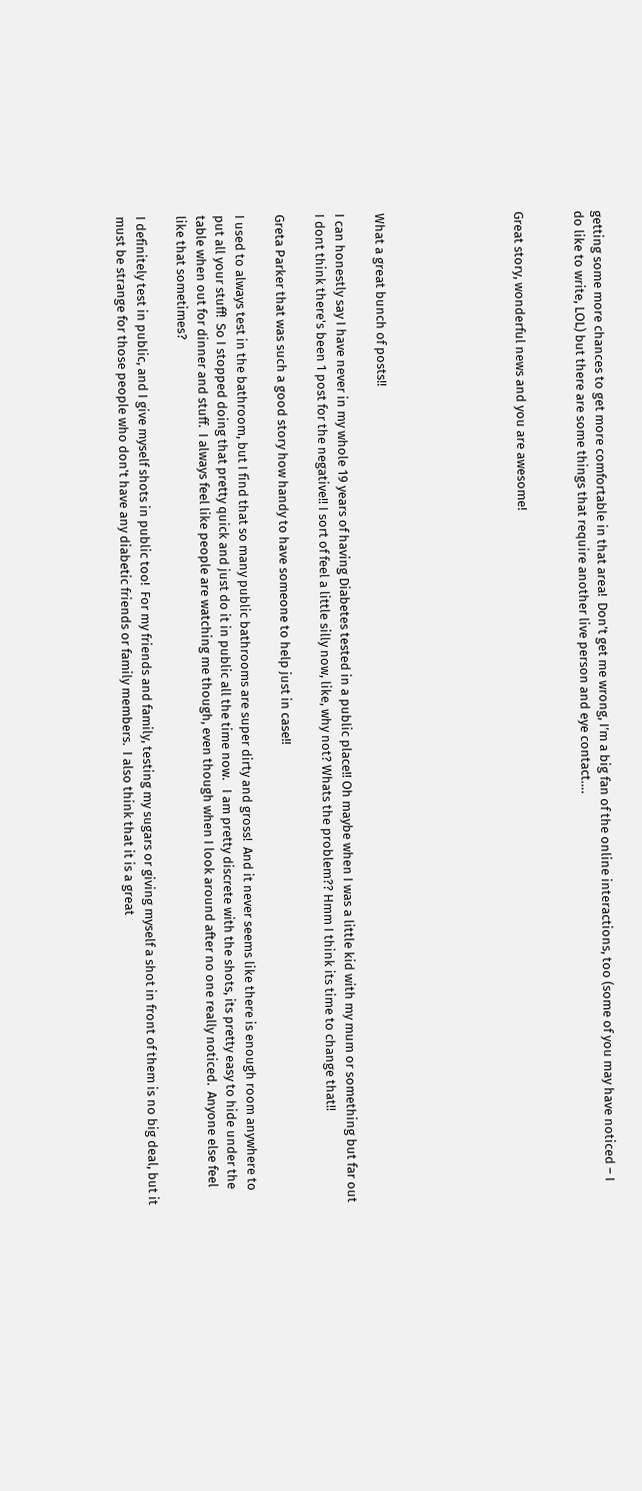getting some more chances to get more comfortable in that area!  Don’t get me wrong, I’m a big fan of the online interactions, too (some of you may have noticed – I do like to write, LOL) but there are some things that require another live person and eye contact….


Great story, wonderful news and you are awesome!






What a great bunch of posts!!

I can honestly say I have never in my whole 19 years of having Diabetes tested in a public place!! Oh maybe when I was a little kid with my mum or something but far out I dont think there's been 1 post for the negative!! I sort of feel a little silly now, like, why not? Whats the problem?? Hmm I think its time to change that!!

Greta Parker that was such a good story how handy to have someone to help just in case!!

I used to always test in the bathroom, but I find that so many public bathrooms are super dirty and gross!  And it never seems like there is enough room anywhere to put all your stuff!  So I stopped doing that pretty quick and just do it in public all the time now.   I am pretty discrete with the shots, its pretty easy to hide under the table when out for dinner and stuff.  I always feel like people are watching me though, even though when I look around after no one really noticed.  Anyone else feel like that sometimes?

I definitely test in public, and I give myself shots in public too!  For my friends and family, testing my sugars or giving myself a shot in front of them is no big deal, but it must be strange for those people who don't have any diabetic friends or family members.  I also think that it is a great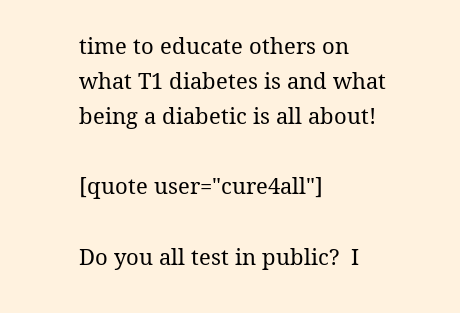time to educate others on what T1 diabetes is and what being a diabetic is all about!

[quote user="cure4all"]

Do you all test in public?  I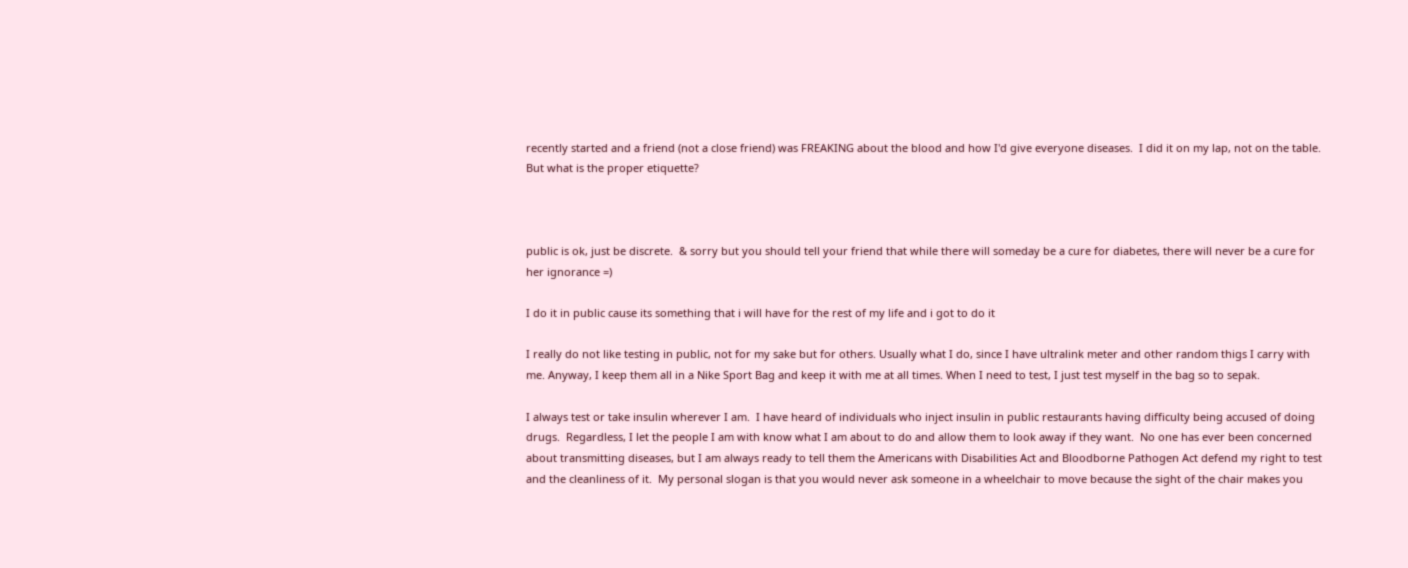recently started and a friend (not a close friend) was FREAKING about the blood and how I'd give everyone diseases.  I did it on my lap, not on the table.  But what is the proper etiquette?



public is ok, just be discrete.  & sorry but you should tell your friend that while there will someday be a cure for diabetes, there will never be a cure for her ignorance =)

I do it in public cause its something that i will have for the rest of my life and i got to do it

I really do not like testing in public, not for my sake but for others. Usually what I do, since I have ultralink meter and other random thigs I carry with me. Anyway, I keep them all in a Nike Sport Bag and keep it with me at all times. When I need to test, I just test myself in the bag so to sepak.

I always test or take insulin wherever I am.  I have heard of individuals who inject insulin in public restaurants having difficulty being accused of doing drugs.  Regardless, I let the people I am with know what I am about to do and allow them to look away if they want.  No one has ever been concerned about transmitting diseases, but I am always ready to tell them the Americans with Disabilities Act and Bloodborne Pathogen Act defend my right to test and the cleanliness of it.  My personal slogan is that you would never ask someone in a wheelchair to move because the sight of the chair makes you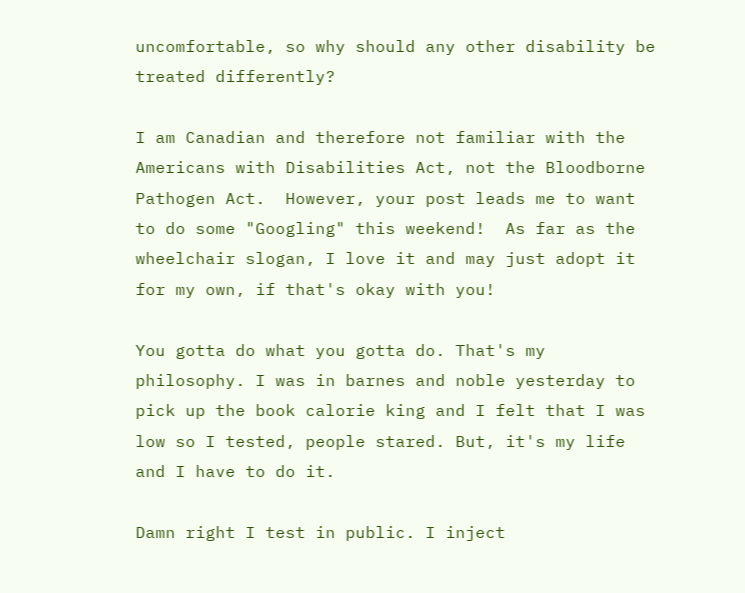uncomfortable, so why should any other disability be treated differently?

I am Canadian and therefore not familiar with the Americans with Disabilities Act, not the Bloodborne Pathogen Act.  However, your post leads me to want to do some "Googling" this weekend!  As far as the wheelchair slogan, I love it and may just adopt it for my own, if that's okay with you!

You gotta do what you gotta do. That's my philosophy. I was in barnes and noble yesterday to pick up the book calorie king and I felt that I was low so I tested, people stared. But, it's my life and I have to do it.

Damn right I test in public. I inject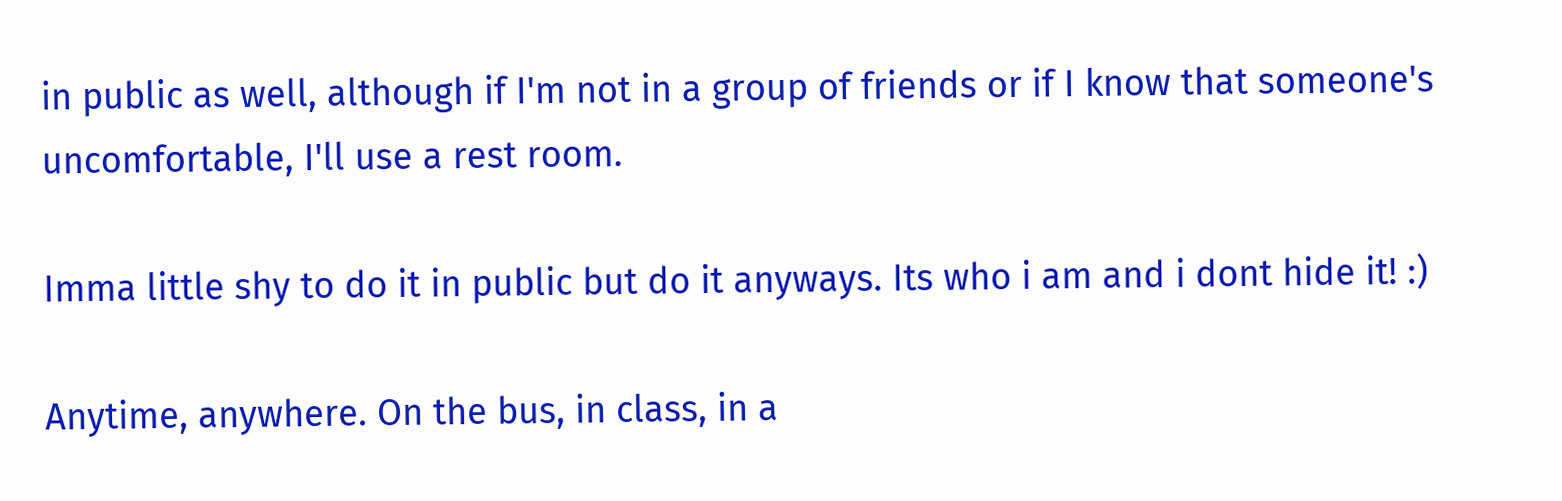in public as well, although if I'm not in a group of friends or if I know that someone's uncomfortable, I'll use a rest room.

Imma little shy to do it in public but do it anyways. Its who i am and i dont hide it! :)

Anytime, anywhere. On the bus, in class, in a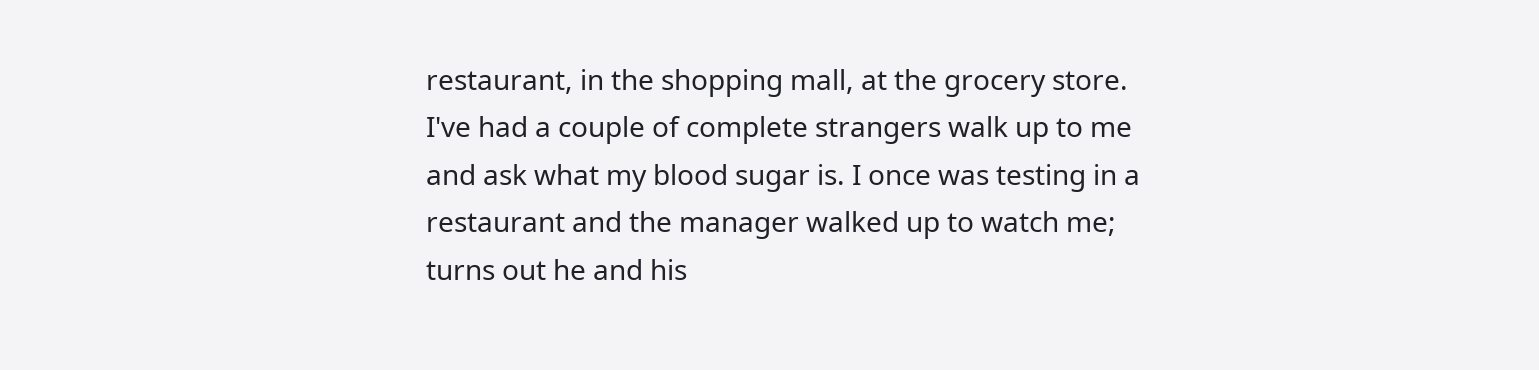restaurant, in the shopping mall, at the grocery store. I've had a couple of complete strangers walk up to me and ask what my blood sugar is. I once was testing in a restaurant and the manager walked up to watch me; turns out he and his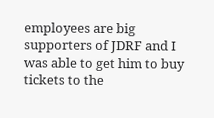employees are big supporters of JDRF and I was able to get him to buy tickets to the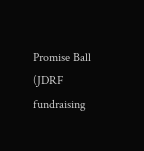Promise Ball (JDRF fundraising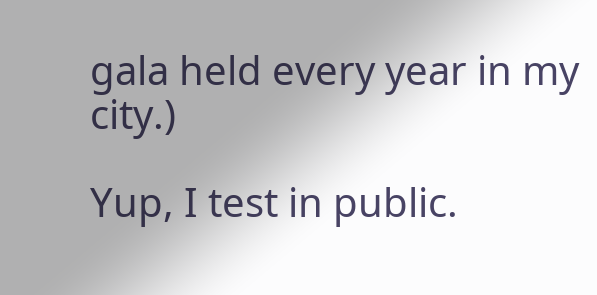gala held every year in my city.)

Yup, I test in public.